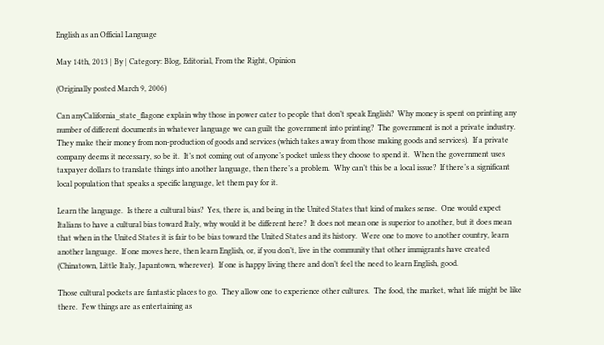English as an Official Language

May 14th, 2013 | By | Category: Blog, Editorial, From the Right, Opinion

(Originally posted March 9, 2006)

Can anyCalifornia_state_flagone explain why those in power cater to people that don’t speak English?  Why money is spent on printing any number of different documents in whatever language we can guilt the government into printing?  The government is not a private industry.  They make their money from non-production of goods and services (which takes away from those making goods and services).  If a private company deems it necessary, so be it.  It’s not coming out of anyone’s pocket unless they choose to spend it.  When the government uses taxpayer dollars to translate things into another language, then there’s a problem.  Why can’t this be a local issue?  If there’s a significant local population that speaks a specific language, let them pay for it.

Learn the language.  Is there a cultural bias?  Yes, there is, and being in the United States that kind of makes sense.  One would expect Italians to have a cultural bias toward Italy, why would it be different here?  It does not mean one is superior to another, but it does mean that when in the United States it is fair to be bias toward the United States and its history.  Were one to move to another country, learn another language.  If one moves here, then learn English, or, if you don’t, live in the community that other immigrants have created (Chinatown, Little Italy, Japantown, wherever).  If one is happy living there and don’t feel the need to learn English, good.

Those cultural pockets are fantastic places to go.  They allow one to experience other cultures.  The food, the market, what life might be like there.  Few things are as entertaining as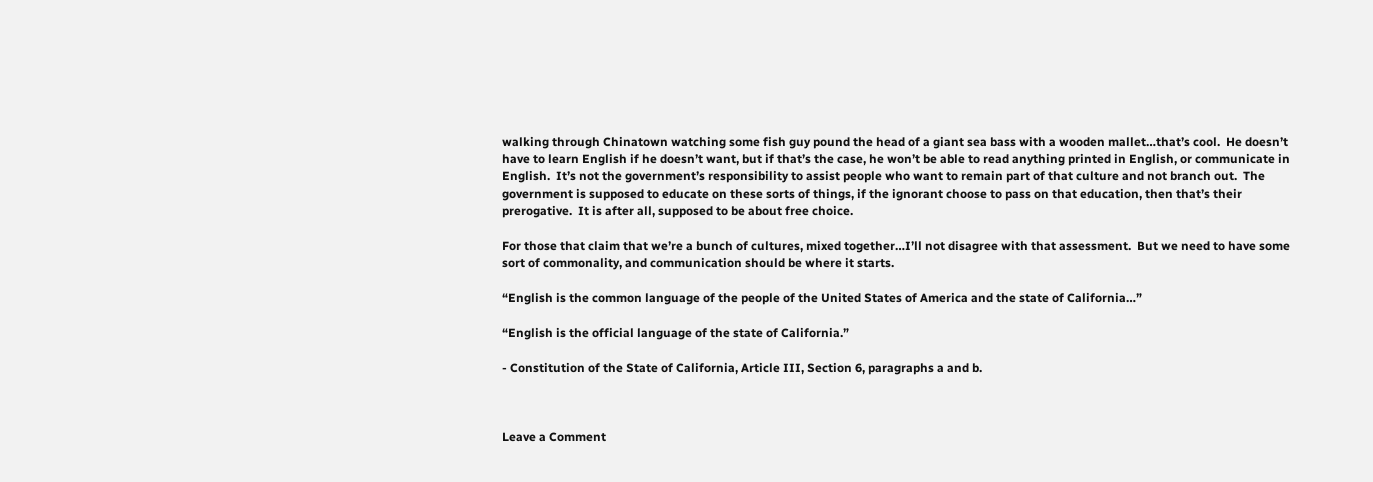walking through Chinatown watching some fish guy pound the head of a giant sea bass with a wooden mallet…that’s cool.  He doesn’t have to learn English if he doesn’t want, but if that’s the case, he won’t be able to read anything printed in English, or communicate in English.  It’s not the government’s responsibility to assist people who want to remain part of that culture and not branch out.  The government is supposed to educate on these sorts of things, if the ignorant choose to pass on that education, then that’s their prerogative.  It is after all, supposed to be about free choice.

For those that claim that we’re a bunch of cultures, mixed together…I’ll not disagree with that assessment.  But we need to have some sort of commonality, and communication should be where it starts.

“English is the common language of the people of the United States of America and the state of California…”

“English is the official language of the state of California.”

- Constitution of the State of California, Article III, Section 6, paragraphs a and b.



Leave a Comment